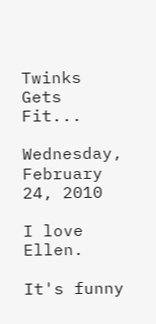Twinks Gets Fit...

Wednesday, February 24, 2010

I love Ellen.

It's funny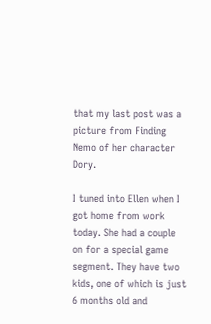that my last post was a picture from Finding Nemo of her character Dory.

I tuned into Ellen when I got home from work today. She had a couple on for a special game segment. They have two kids, one of which is just 6 months old and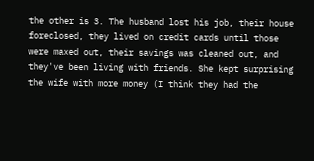the other is 3. The husband lost his job, their house foreclosed, they lived on credit cards until those were maxed out, their savings was cleaned out, and they've been living with friends. She kept surprising the wife with more money (I think they had the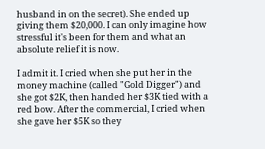husband in on the secret). She ended up giving them $20,000. I can only imagine how stressful it's been for them and what an absolute relief it is now.

I admit it. I cried when she put her in the money machine (called "Gold Digger") and she got $2K, then handed her $3K tied with a red bow. After the commercial, I cried when she gave her $5K so they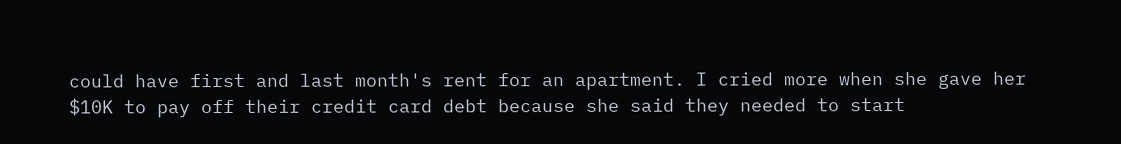could have first and last month's rent for an apartment. I cried more when she gave her $10K to pay off their credit card debt because she said they needed to start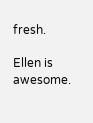fresh.

Ellen is awesome.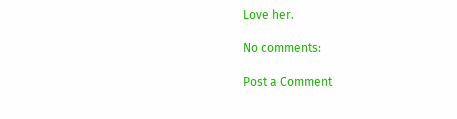Love her.

No comments:

Post a Comment